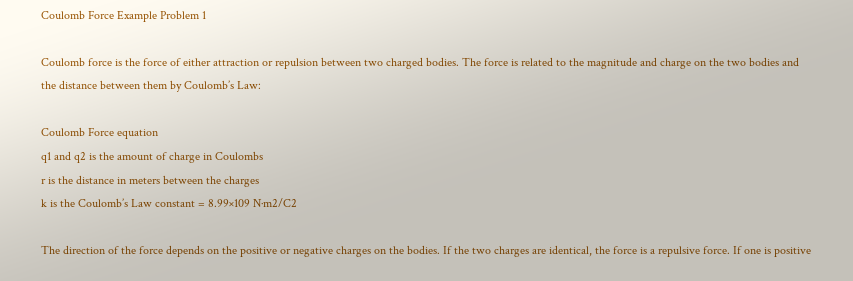Coulomb Force Example Problem 1

Coulomb force is the force of either attraction or repulsion between two charged bodies. The force is related to the magnitude and charge on the two bodies and the distance between them by Coulomb’s Law:

Coulomb Force equation
q1 and q2 is the amount of charge in Coulombs
r is the distance in meters between the charges
k is the Coulomb’s Law constant = 8.99×109 N·m2/C2

The direction of the force depends on the positive or negative charges on the bodies. If the two charges are identical, the force is a repulsive force. If one is positive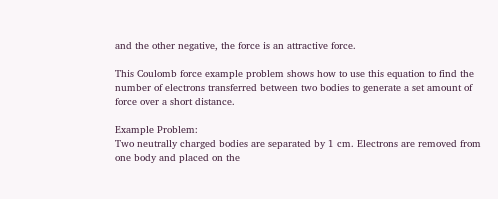and the other negative, the force is an attractive force.

This Coulomb force example problem shows how to use this equation to find the number of electrons transferred between two bodies to generate a set amount of force over a short distance.

Example Problem:
Two neutrally charged bodies are separated by 1 cm. Electrons are removed from one body and placed on the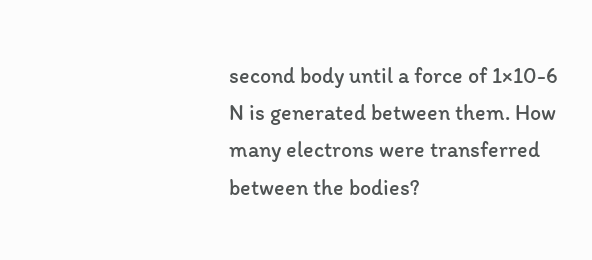second body until a force of 1×10-6 N is generated between them. How many electrons were transferred between the bodies?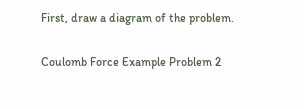First, draw a diagram of the problem.

Coulomb Force Example Problem 2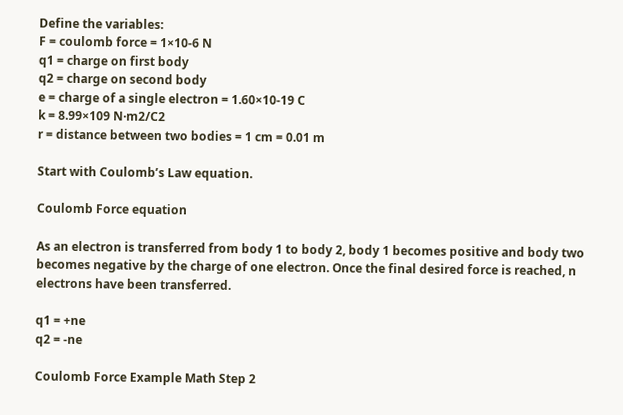Define the variables:
F = coulomb force = 1×10-6 N
q1 = charge on first body
q2 = charge on second body
e = charge of a single electron = 1.60×10-19 C
k = 8.99×109 N·m2/C2
r = distance between two bodies = 1 cm = 0.01 m

Start with Coulomb’s Law equation.

Coulomb Force equation

As an electron is transferred from body 1 to body 2, body 1 becomes positive and body two becomes negative by the charge of one electron. Once the final desired force is reached, n electrons have been transferred.

q1 = +ne
q2 = -ne

Coulomb Force Example Math Step 2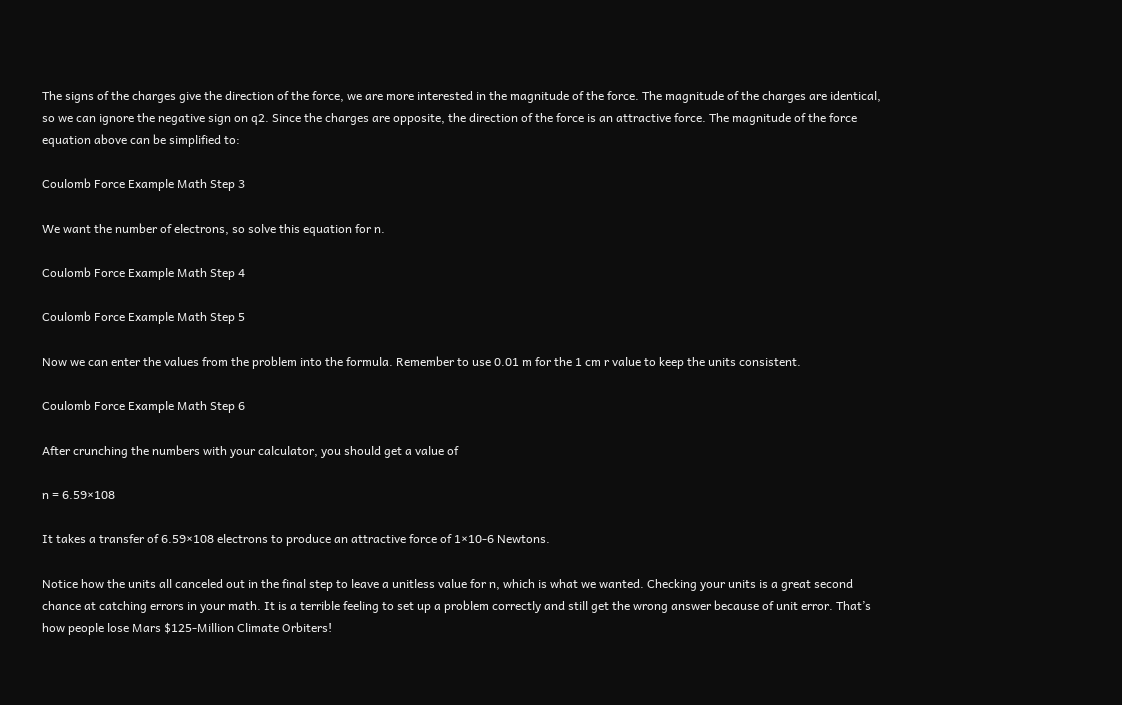The signs of the charges give the direction of the force, we are more interested in the magnitude of the force. The magnitude of the charges are identical, so we can ignore the negative sign on q2. Since the charges are opposite, the direction of the force is an attractive force. The magnitude of the force equation above can be simplified to:

Coulomb Force Example Math Step 3

We want the number of electrons, so solve this equation for n.

Coulomb Force Example Math Step 4

Coulomb Force Example Math Step 5

Now we can enter the values from the problem into the formula. Remember to use 0.01 m for the 1 cm r value to keep the units consistent.

Coulomb Force Example Math Step 6

After crunching the numbers with your calculator, you should get a value of

n = 6.59×108

It takes a transfer of 6.59×108 electrons to produce an attractive force of 1×10-6 Newtons.

Notice how the units all canceled out in the final step to leave a unitless value for n, which is what we wanted. Checking your units is a great second chance at catching errors in your math. It is a terrible feeling to set up a problem correctly and still get the wrong answer because of unit error. That’s how people lose Mars $125-Million Climate Orbiters!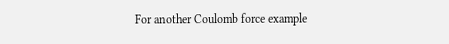For another Coulomb force example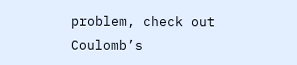problem, check out Coulomb’s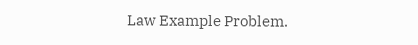Law Example Problem.